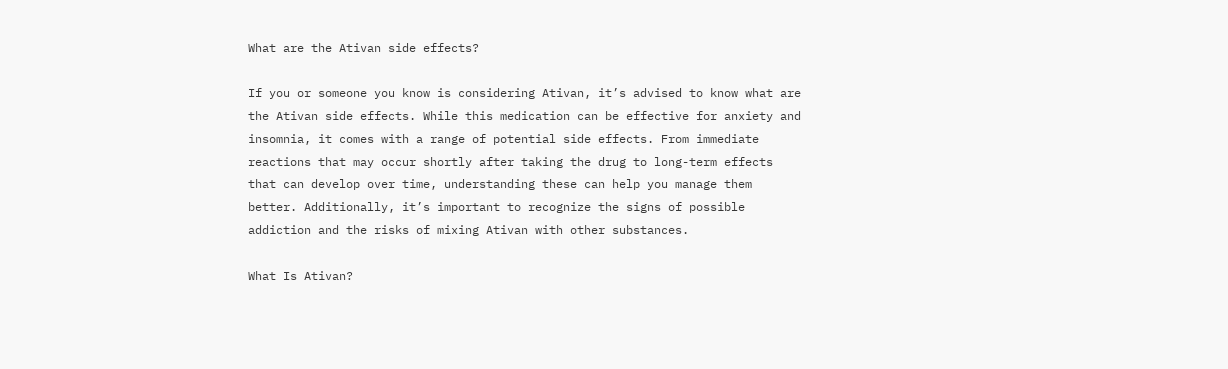What are the Ativan side effects?

If you or someone you know is considering Ativan, it’s advised to know what are the Ativan side effects. While this medication can be effective for anxiety and insomnia, it comes with a range of potential side effects. From immediate reactions that may occur shortly after taking the drug to long-term effects that can develop over time, understanding these can help you manage them better. Additionally, it’s important to recognize the signs of possible addiction and the risks of mixing Ativan with other substances.

What Is Ativan?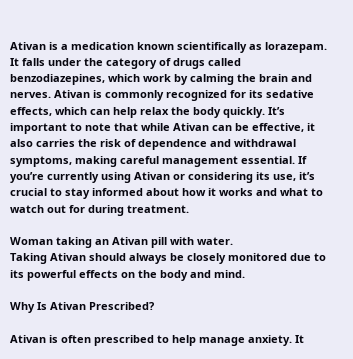Ativan is a medication known scientifically as lorazepam. It falls under the category of drugs called benzodiazepines, which work by calming the brain and nerves. Ativan is commonly recognized for its sedative effects, which can help relax the body quickly. It’s important to note that while Ativan can be effective, it also carries the risk of dependence and withdrawal symptoms, making careful management essential. If you’re currently using Ativan or considering its use, it’s crucial to stay informed about how it works and what to watch out for during treatment.

Woman taking an Ativan pill with water.
Taking Ativan should always be closely monitored due to its powerful effects on the body and mind.

Why Is Ativan Prescribed?

Ativan is often prescribed to help manage anxiety. It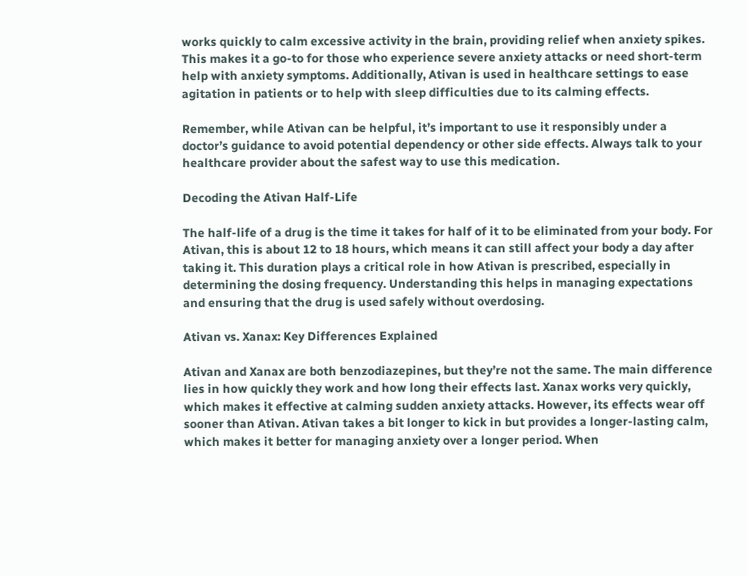works quickly to calm excessive activity in the brain, providing relief when anxiety spikes. This makes it a go-to for those who experience severe anxiety attacks or need short-term help with anxiety symptoms. Additionally, Ativan is used in healthcare settings to ease agitation in patients or to help with sleep difficulties due to its calming effects.

Remember, while Ativan can be helpful, it’s important to use it responsibly under a doctor’s guidance to avoid potential dependency or other side effects. Always talk to your healthcare provider about the safest way to use this medication.

Decoding the Ativan Half-Life

The half-life of a drug is the time it takes for half of it to be eliminated from your body. For Ativan, this is about 12 to 18 hours, which means it can still affect your body a day after taking it. This duration plays a critical role in how Ativan is prescribed, especially in determining the dosing frequency. Understanding this helps in managing expectations and ensuring that the drug is used safely without overdosing.

Ativan vs. Xanax: Key Differences Explained

Ativan and Xanax are both benzodiazepines, but they’re not the same. The main difference lies in how quickly they work and how long their effects last. Xanax works very quickly, which makes it effective at calming sudden anxiety attacks. However, its effects wear off sooner than Ativan. Ativan takes a bit longer to kick in but provides a longer-lasting calm, which makes it better for managing anxiety over a longer period. When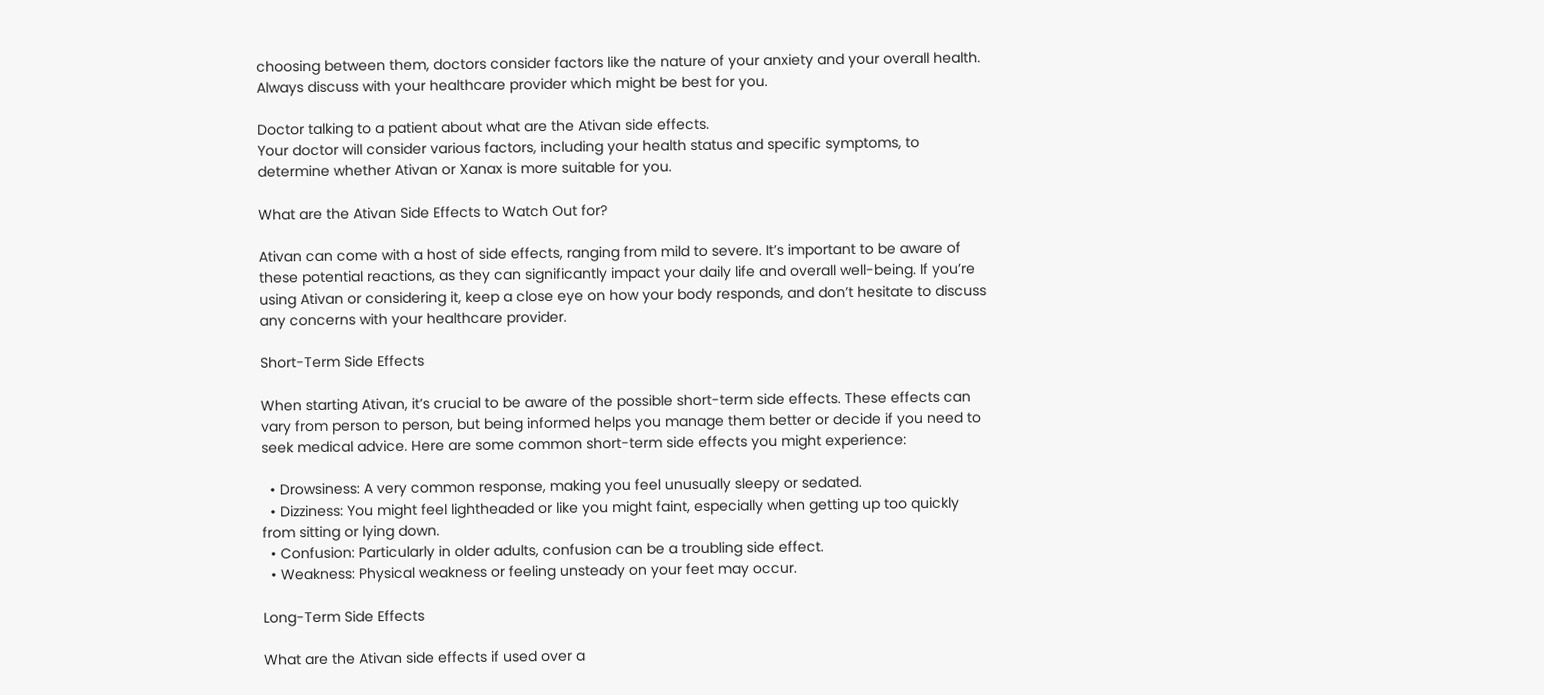choosing between them, doctors consider factors like the nature of your anxiety and your overall health. Always discuss with your healthcare provider which might be best for you.

Doctor talking to a patient about what are the Ativan side effects.
Your doctor will consider various factors, including your health status and specific symptoms, to determine whether Ativan or Xanax is more suitable for you.

What are the Ativan Side Effects to Watch Out for?

Ativan can come with a host of side effects, ranging from mild to severe. It’s important to be aware of these potential reactions, as they can significantly impact your daily life and overall well-being. If you’re using Ativan or considering it, keep a close eye on how your body responds, and don’t hesitate to discuss any concerns with your healthcare provider.

Short-Term Side Effects

When starting Ativan, it’s crucial to be aware of the possible short-term side effects. These effects can vary from person to person, but being informed helps you manage them better or decide if you need to seek medical advice. Here are some common short-term side effects you might experience:

  • Drowsiness: A very common response, making you feel unusually sleepy or sedated.
  • Dizziness: You might feel lightheaded or like you might faint, especially when getting up too quickly from sitting or lying down.
  • Confusion: Particularly in older adults, confusion can be a troubling side effect.
  • Weakness: Physical weakness or feeling unsteady on your feet may occur.

Long-Term Side Effects

What are the Ativan side effects if used over a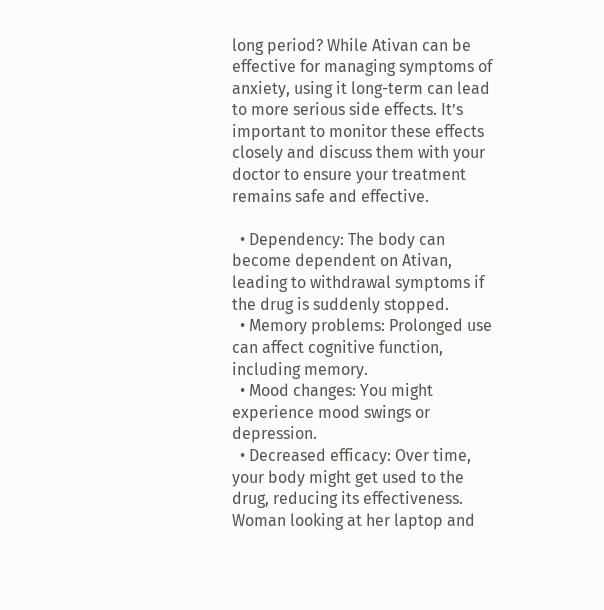long period? While Ativan can be effective for managing symptoms of anxiety, using it long-term can lead to more serious side effects. It’s important to monitor these effects closely and discuss them with your doctor to ensure your treatment remains safe and effective.

  • Dependency: The body can become dependent on Ativan, leading to withdrawal symptoms if the drug is suddenly stopped.
  • Memory problems: Prolonged use can affect cognitive function, including memory.
  • Mood changes: You might experience mood swings or depression.
  • Decreased efficacy: Over time, your body might get used to the drug, reducing its effectiveness.
Woman looking at her laptop and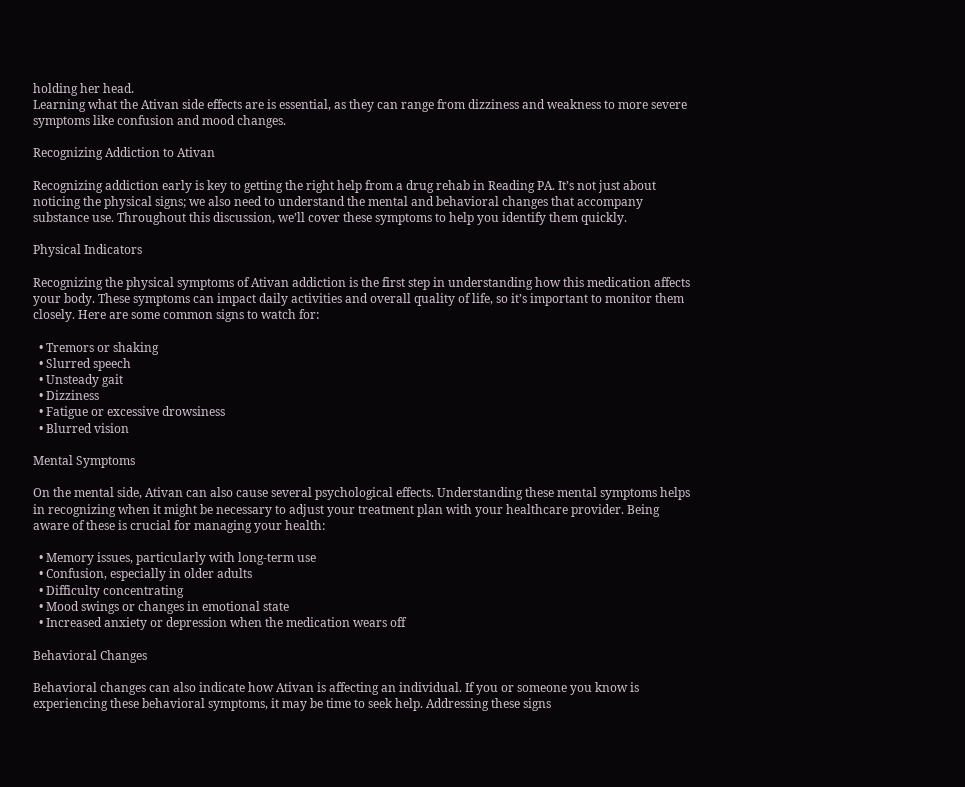holding her head.
Learning what the Ativan side effects are is essential, as they can range from dizziness and weakness to more severe symptoms like confusion and mood changes.

Recognizing Addiction to Ativan

Recognizing addiction early is key to getting the right help from a drug rehab in Reading PA. It’s not just about noticing the physical signs; we also need to understand the mental and behavioral changes that accompany substance use. Throughout this discussion, we’ll cover these symptoms to help you identify them quickly.

Physical Indicators

Recognizing the physical symptoms of Ativan addiction is the first step in understanding how this medication affects your body. These symptoms can impact daily activities and overall quality of life, so it’s important to monitor them closely. Here are some common signs to watch for:

  • Tremors or shaking
  • Slurred speech
  • Unsteady gait
  • Dizziness
  • Fatigue or excessive drowsiness
  • Blurred vision

Mental Symptoms

On the mental side, Ativan can also cause several psychological effects. Understanding these mental symptoms helps in recognizing when it might be necessary to adjust your treatment plan with your healthcare provider. Being aware of these is crucial for managing your health:

  • Memory issues, particularly with long-term use
  • Confusion, especially in older adults
  • Difficulty concentrating
  • Mood swings or changes in emotional state
  • Increased anxiety or depression when the medication wears off

Behavioral Changes

Behavioral changes can also indicate how Ativan is affecting an individual. If you or someone you know is experiencing these behavioral symptoms, it may be time to seek help. Addressing these signs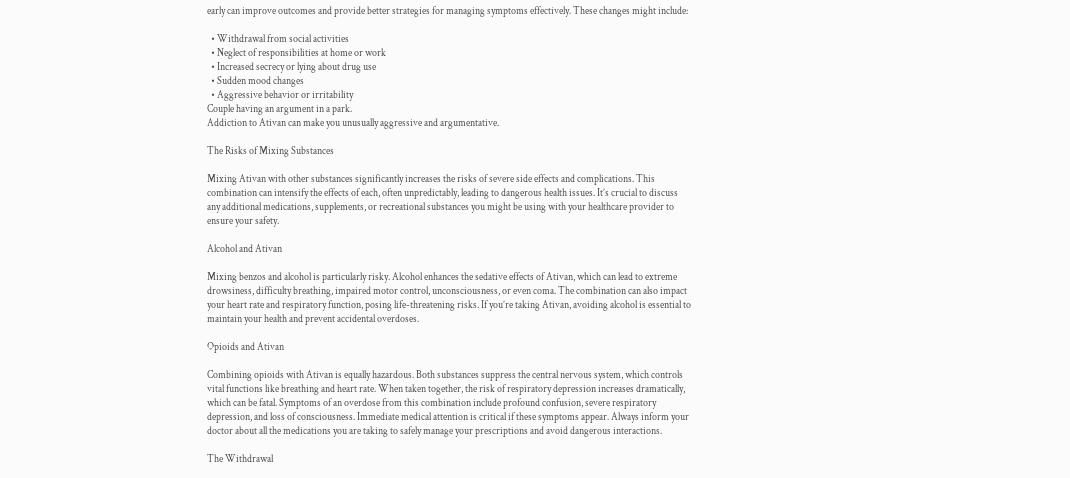early can improve outcomes and provide better strategies for managing symptoms effectively. These changes might include:

  • Withdrawal from social activities
  • Neglect of responsibilities at home or work
  • Increased secrecy or lying about drug use
  • Sudden mood changes
  • Aggressive behavior or irritability
Couple having an argument in a park.
Addiction to Ativan can make you unusually aggressive and argumentative.

The Risks of Mixing Substances

Mixing Ativan with other substances significantly increases the risks of severe side effects and complications. This combination can intensify the effects of each, often unpredictably, leading to dangerous health issues. It’s crucial to discuss any additional medications, supplements, or recreational substances you might be using with your healthcare provider to ensure your safety.

Alcohol and Ativan

Mixing benzos and alcohol is particularly risky. Alcohol enhances the sedative effects of Ativan, which can lead to extreme drowsiness, difficulty breathing, impaired motor control, unconsciousness, or even coma. The combination can also impact your heart rate and respiratory function, posing life-threatening risks. If you’re taking Ativan, avoiding alcohol is essential to maintain your health and prevent accidental overdoses.

Opioids and Ativan

Combining opioids with Ativan is equally hazardous. Both substances suppress the central nervous system, which controls vital functions like breathing and heart rate. When taken together, the risk of respiratory depression increases dramatically, which can be fatal. Symptoms of an overdose from this combination include profound confusion, severe respiratory depression, and loss of consciousness. Immediate medical attention is critical if these symptoms appear. Always inform your doctor about all the medications you are taking to safely manage your prescriptions and avoid dangerous interactions.

The Withdrawal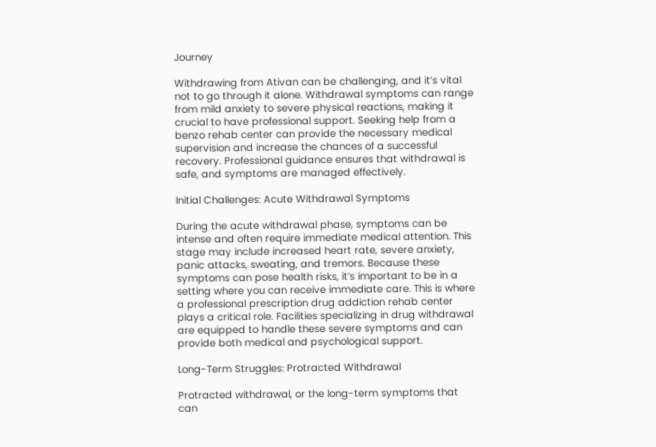Journey

Withdrawing from Ativan can be challenging, and it’s vital not to go through it alone. Withdrawal symptoms can range from mild anxiety to severe physical reactions, making it crucial to have professional support. Seeking help from a benzo rehab center can provide the necessary medical supervision and increase the chances of a successful recovery. Professional guidance ensures that withdrawal is safe, and symptoms are managed effectively.

Initial Challenges: Acute Withdrawal Symptoms

During the acute withdrawal phase, symptoms can be intense and often require immediate medical attention. This stage may include increased heart rate, severe anxiety, panic attacks, sweating, and tremors. Because these symptoms can pose health risks, it’s important to be in a setting where you can receive immediate care. This is where a professional prescription drug addiction rehab center plays a critical role. Facilities specializing in drug withdrawal are equipped to handle these severe symptoms and can provide both medical and psychological support.

Long-Term Struggles: Protracted Withdrawal

Protracted withdrawal, or the long-term symptoms that can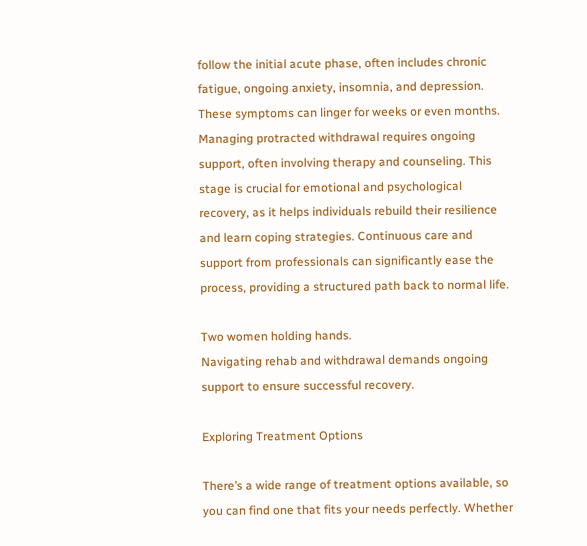follow the initial acute phase, often includes chronic fatigue, ongoing anxiety, insomnia, and depression. These symptoms can linger for weeks or even months. Managing protracted withdrawal requires ongoing support, often involving therapy and counseling. This stage is crucial for emotional and psychological recovery, as it helps individuals rebuild their resilience and learn coping strategies. Continuous care and support from professionals can significantly ease the process, providing a structured path back to normal life.

Two women holding hands.
Navigating rehab and withdrawal demands ongoing support to ensure successful recovery.

Exploring Treatment Options

There’s a wide range of treatment options available, so you can find one that fits your needs perfectly. Whether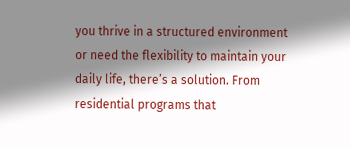you thrive in a structured environment or need the flexibility to maintain your daily life, there’s a solution. From residential programs that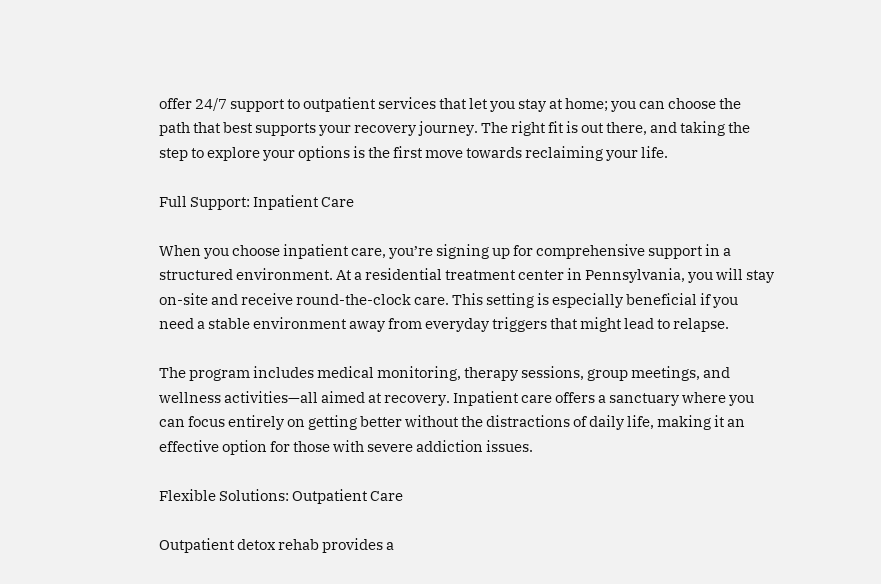offer 24/7 support to outpatient services that let you stay at home; you can choose the path that best supports your recovery journey. The right fit is out there, and taking the step to explore your options is the first move towards reclaiming your life.

Full Support: Inpatient Care

When you choose inpatient care, you’re signing up for comprehensive support in a structured environment. At a residential treatment center in Pennsylvania, you will stay on-site and receive round-the-clock care. This setting is especially beneficial if you need a stable environment away from everyday triggers that might lead to relapse.

The program includes medical monitoring, therapy sessions, group meetings, and wellness activities—all aimed at recovery. Inpatient care offers a sanctuary where you can focus entirely on getting better without the distractions of daily life, making it an effective option for those with severe addiction issues.

Flexible Solutions: Outpatient Care

Outpatient detox rehab provides a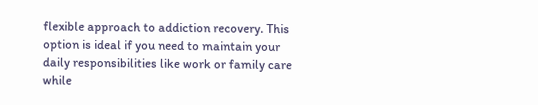flexible approach to addiction recovery. This option is ideal if you need to maintain your daily responsibilities like work or family care while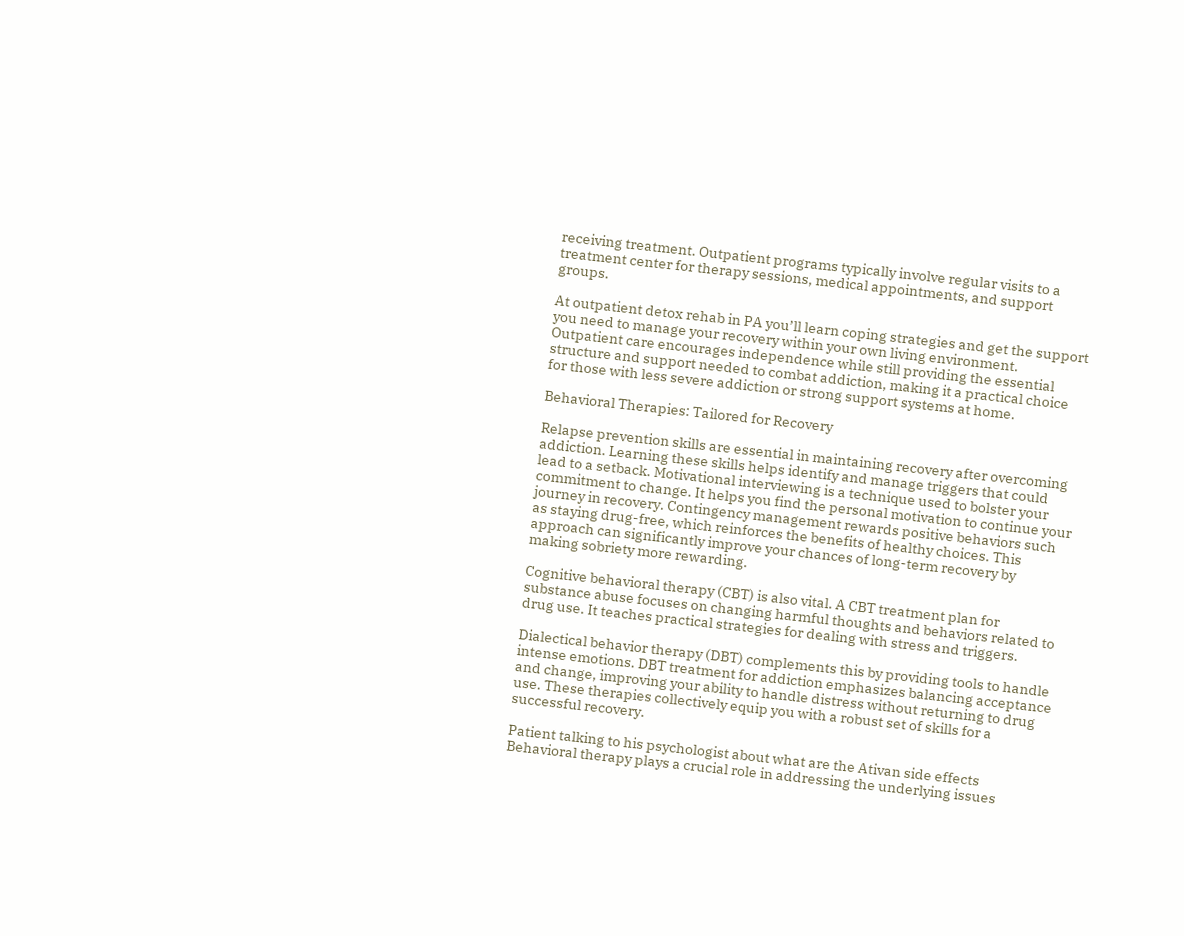receiving treatment. Outpatient programs typically involve regular visits to a treatment center for therapy sessions, medical appointments, and support groups.

At outpatient detox rehab in PA you’ll learn coping strategies and get the support you need to manage your recovery within your own living environment. Outpatient care encourages independence while still providing the essential structure and support needed to combat addiction, making it a practical choice for those with less severe addiction or strong support systems at home.

Behavioral Therapies: Tailored for Recovery

Relapse prevention skills are essential in maintaining recovery after overcoming addiction. Learning these skills helps identify and manage triggers that could lead to a setback. Motivational interviewing is a technique used to bolster your commitment to change. It helps you find the personal motivation to continue your journey in recovery. Contingency management rewards positive behaviors such as staying drug-free, which reinforces the benefits of healthy choices. This approach can significantly improve your chances of long-term recovery by making sobriety more rewarding.

Cognitive behavioral therapy (CBT) is also vital. A CBT treatment plan for substance abuse focuses on changing harmful thoughts and behaviors related to drug use. It teaches practical strategies for dealing with stress and triggers.

Dialectical behavior therapy (DBT) complements this by providing tools to handle intense emotions. DBT treatment for addiction emphasizes balancing acceptance and change, improving your ability to handle distress without returning to drug use. These therapies collectively equip you with a robust set of skills for a successful recovery.

Patient talking to his psychologist about what are the Ativan side effects
Behavioral therapy plays a crucial role in addressing the underlying issues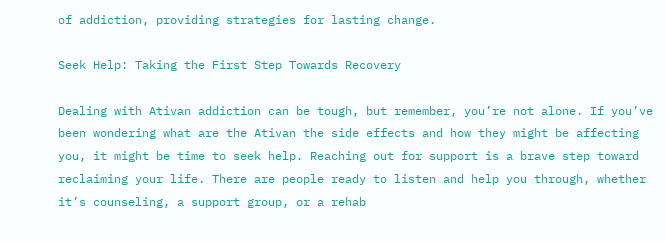of addiction, providing strategies for lasting change.

Seek Help: Taking the First Step Towards Recovery

Dealing with Ativan addiction can be tough, but remember, you’re not alone. If you’ve been wondering what are the Ativan the side effects and how they might be affecting you, it might be time to seek help. Reaching out for support is a brave step toward reclaiming your life. There are people ready to listen and help you through, whether it’s counseling, a support group, or a rehab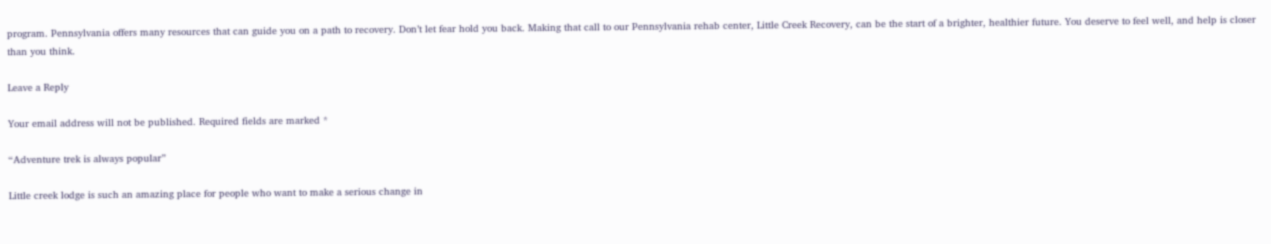program. Pennsylvania offers many resources that can guide you on a path to recovery. Don’t let fear hold you back. Making that call to our Pennsylvania rehab center, Little Creek Recovery, can be the start of a brighter, healthier future. You deserve to feel well, and help is closer than you think.

Leave a Reply

Your email address will not be published. Required fields are marked *

“Adventure trek is always popular”

Little creek lodge is such an amazing place for people who want to make a serious change in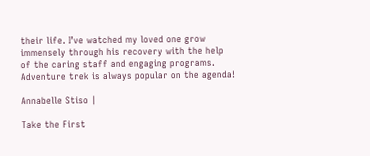their life. I’ve watched my loved one grow immensely through his recovery with the help of the caring staff and engaging programs. Adventure trek is always popular on the agenda!

Annabelle Stiso |

Take the First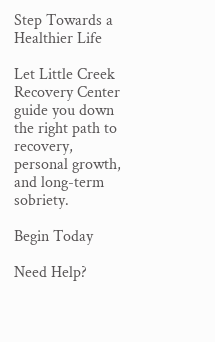Step Towards a Healthier Life

Let Little Creek Recovery Center guide you down the right path to recovery, personal growth, and long-term sobriety.

Begin Today

Need Help?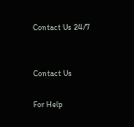Contact Us 24/7


Contact Us

For Help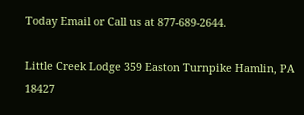Today Email or Call us at 877-689-2644.

Little Creek Lodge 359 Easton Turnpike Hamlin, PA 18427